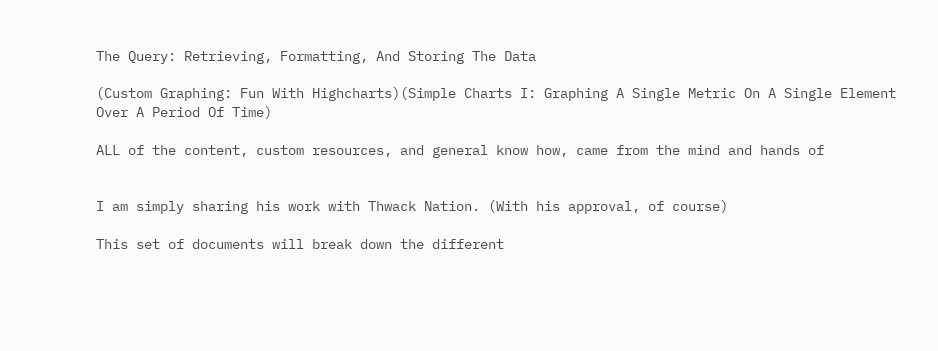The Query: Retrieving, Formatting, And Storing The Data

(Custom Graphing: Fun With Highcharts)(Simple Charts I: Graphing A Single Metric On A Single Element Over A Period Of Time)

ALL of the content, custom resources, and general know how, came from the mind and hands of


I am simply sharing his work with Thwack Nation. (With his approval, of course)

This set of documents will break down the different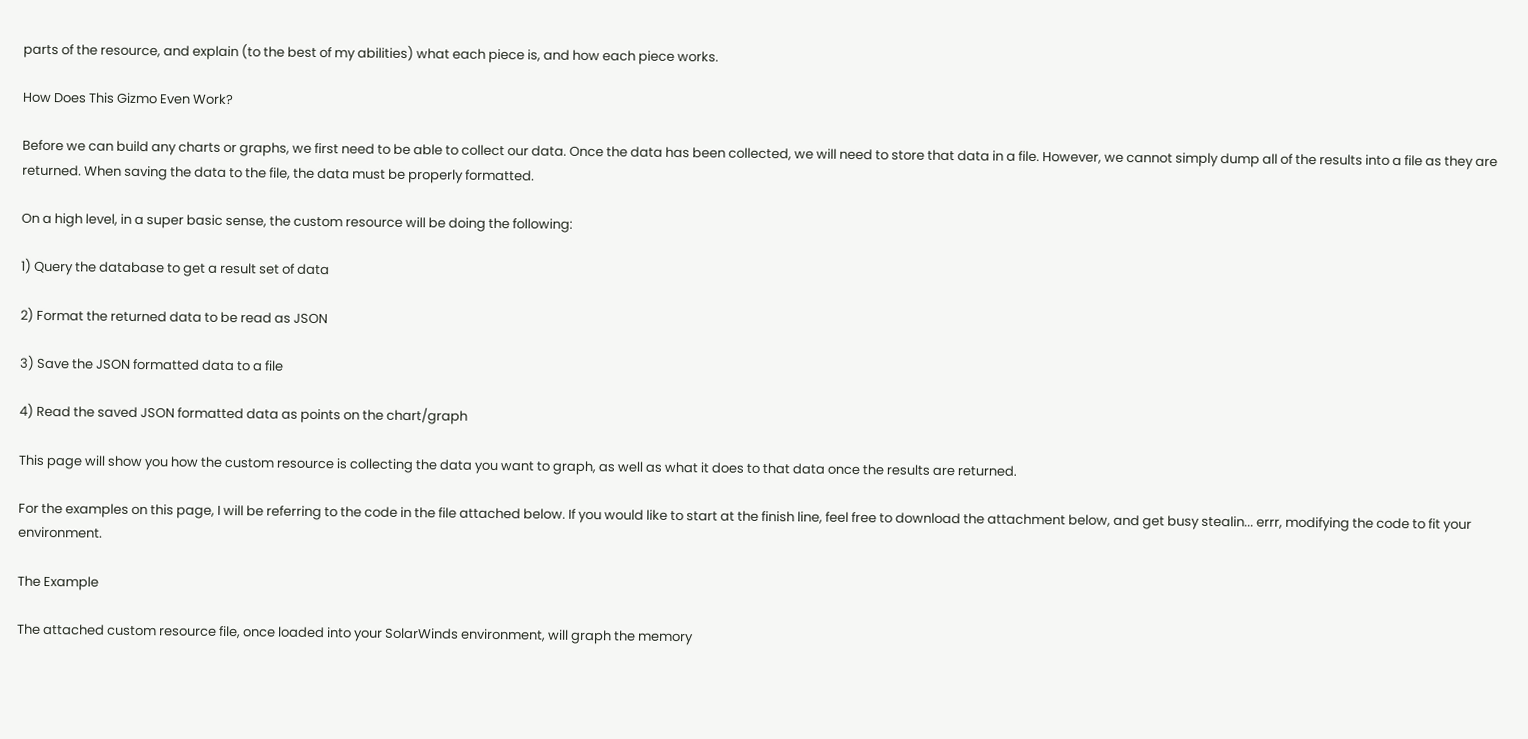parts of the resource, and explain (to the best of my abilities) what each piece is, and how each piece works.

How Does This Gizmo Even Work?

Before we can build any charts or graphs, we first need to be able to collect our data. Once the data has been collected, we will need to store that data in a file. However, we cannot simply dump all of the results into a file as they are returned. When saving the data to the file, the data must be properly formatted.

On a high level, in a super basic sense, the custom resource will be doing the following:

1) Query the database to get a result set of data

2) Format the returned data to be read as JSON

3) Save the JSON formatted data to a file

4) Read the saved JSON formatted data as points on the chart/graph

This page will show you how the custom resource is collecting the data you want to graph, as well as what it does to that data once the results are returned.

For the examples on this page, I will be referring to the code in the file attached below. If you would like to start at the finish line, feel free to download the attachment below, and get busy stealin... errr, modifying the code to fit your environment.

The Example

The attached custom resource file, once loaded into your SolarWinds environment, will graph the memory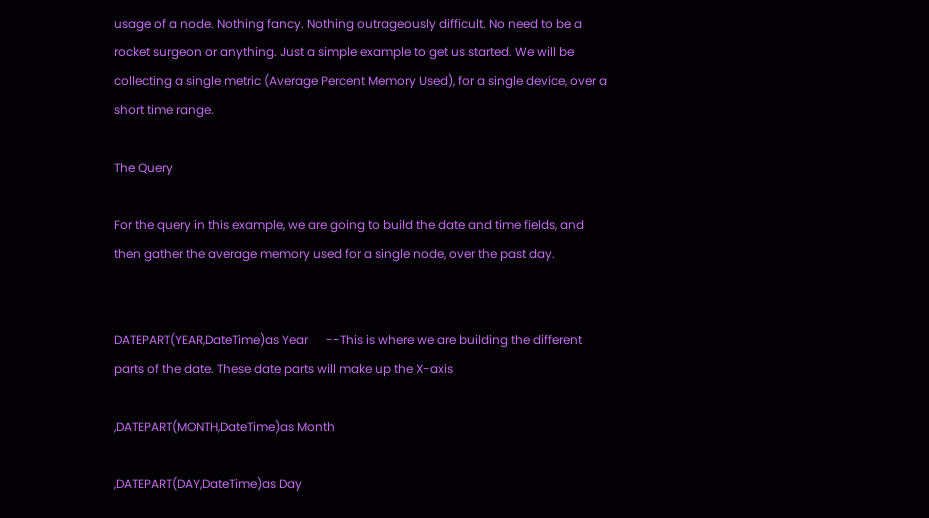usage of a node. Nothing fancy. Nothing outrageously difficult. No need to be a rocket surgeon or anything. Just a simple example to get us started. We will be collecting a single metric (Average Percent Memory Used), for a single device, over a short time range.

The Query

For the query in this example, we are going to build the date and time fields, and then gather the average memory used for a single node, over the past day.


DATEPART(YEAR,DateTime)as Year      --This is where we are building the different parts of the date. These date parts will make up the X-axis

,DATEPART(MONTH,DateTime)as Month

,DATEPART(DAY,DateTime)as Day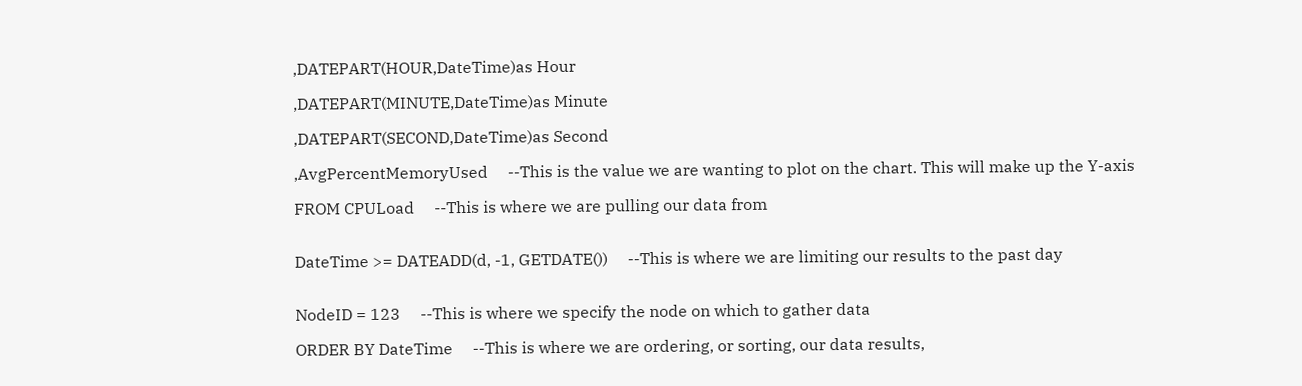,DATEPART(HOUR,DateTime)as Hour

,DATEPART(MINUTE,DateTime)as Minute

,DATEPART(SECOND,DateTime)as Second

,AvgPercentMemoryUsed     --This is the value we are wanting to plot on the chart. This will make up the Y-axis

FROM CPULoad     --This is where we are pulling our data from


DateTime >= DATEADD(d, -1, GETDATE())     --This is where we are limiting our results to the past day


NodeID = 123     --This is where we specify the node on which to gather data

ORDER BY DateTime     --This is where we are ordering, or sorting, our data results,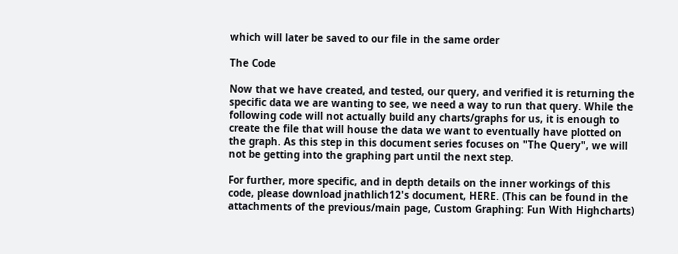which will later be saved to our file in the same order

The Code

Now that we have created, and tested, our query, and verified it is returning the specific data we are wanting to see, we need a way to run that query. While the following code will not actually build any charts/graphs for us, it is enough to create the file that will house the data we want to eventually have plotted on the graph. As this step in this document series focuses on "The Query", we will not be getting into the graphing part until the next step.

For further, more specific, and in depth details on the inner workings of this code, please download jnathlich12's document, HERE. (This can be found in the attachments of the previous/main page, Custom Graphing: Fun With Highcharts)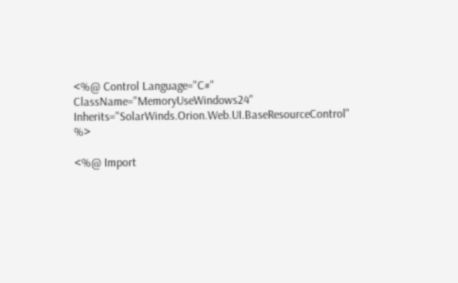<%@ Control Language="C#" ClassName="MemoryUseWindows24" Inherits="SolarWinds.Orion.Web.UI.BaseResourceControl" %>

<%@ Import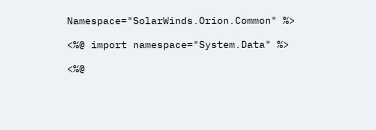Namespace="SolarWinds.Orion.Common" %>

<%@ import namespace="System.Data" %>

<%@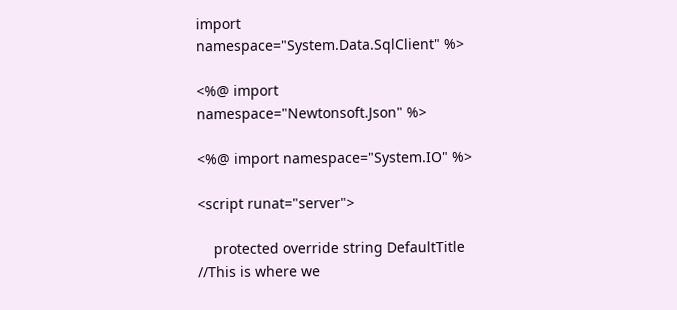import namespace="System.Data.SqlClient" %>

<%@ import namespace="Newtonsoft.Json" %>

<%@ import namespace="System.IO" %>

<script runat="server">

    protected override string DefaultTitle     //This is where we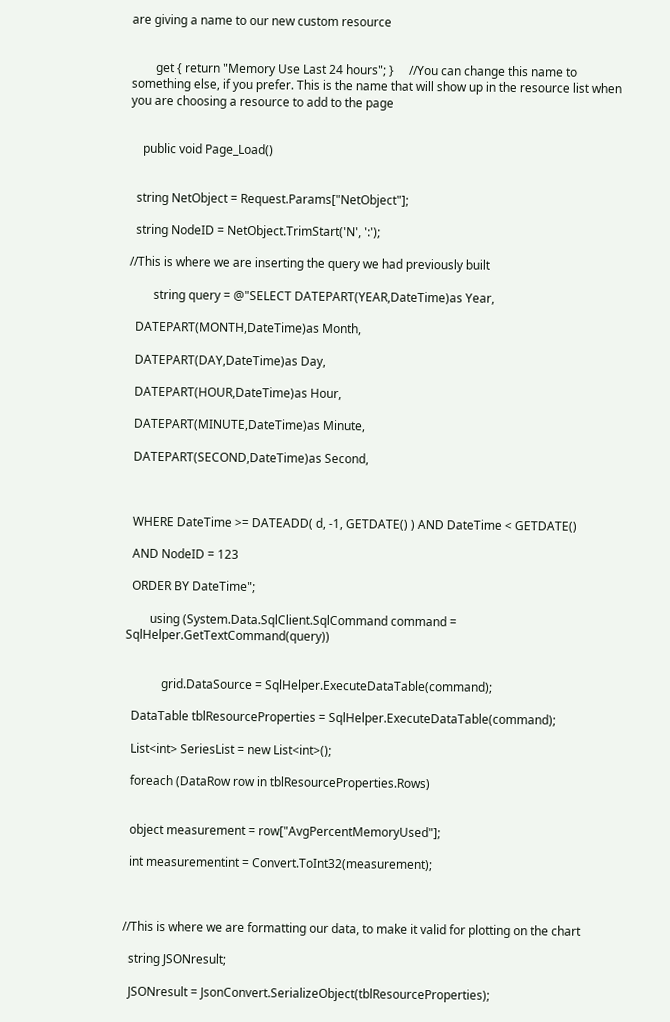are giving a name to our new custom resource


        get { return "Memory Use Last 24 hours"; }     //You can change this name to something else, if you prefer. This is the name that will show up in the resource list when you are choosing a resource to add to the page


    public void Page_Load()


  string NetObject = Request.Params["NetObject"];

  string NodeID = NetObject.TrimStart('N', ':');

//This is where we are inserting the query we had previously built

        string query = @"SELECT DATEPART(YEAR,DateTime)as Year,

  DATEPART(MONTH,DateTime)as Month,

  DATEPART(DAY,DateTime)as Day,

  DATEPART(HOUR,DateTime)as Hour,

  DATEPART(MINUTE,DateTime)as Minute,

  DATEPART(SECOND,DateTime)as Second,



  WHERE DateTime >= DATEADD( d, -1, GETDATE() ) AND DateTime < GETDATE()

  AND NodeID = 123

  ORDER BY DateTime";

        using (System.Data.SqlClient.SqlCommand command = SqlHelper.GetTextCommand(query))


            grid.DataSource = SqlHelper.ExecuteDataTable(command);

  DataTable tblResourceProperties = SqlHelper.ExecuteDataTable(command);

  List<int> SeriesList = new List<int>();

  foreach (DataRow row in tblResourceProperties.Rows)


  object measurement = row["AvgPercentMemoryUsed"];

  int measurementint = Convert.ToInt32(measurement);



//This is where we are formatting our data, to make it valid for plotting on the chart

  string JSONresult;

  JSONresult = JsonConvert.SerializeObject(tblResourceProperties);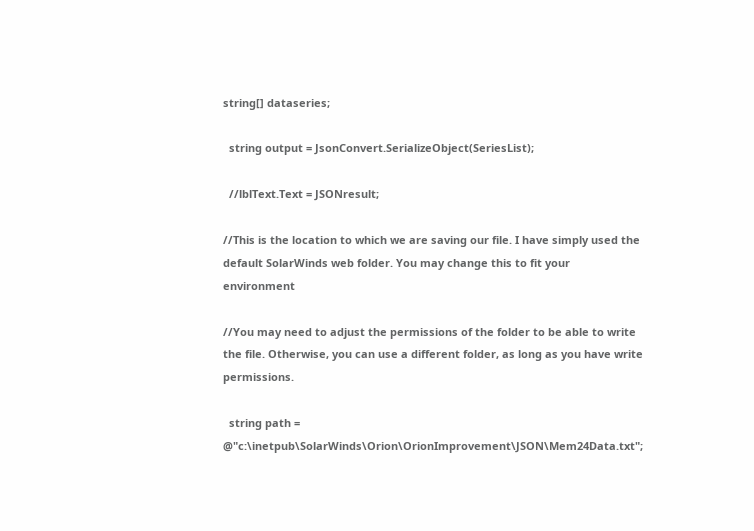string[] dataseries;

  string output = JsonConvert.SerializeObject(SeriesList);

  //lblText.Text = JSONresult;

//This is the location to which we are saving our file. I have simply used the default SolarWinds web folder. You may change this to fit your environment

//You may need to adjust the permissions of the folder to be able to write the file. Otherwise, you can use a different folder, as long as you have write permissions.

  string path = @"c:\inetpub\SolarWinds\Orion\OrionImprovement\JSON\Mem24Data.txt";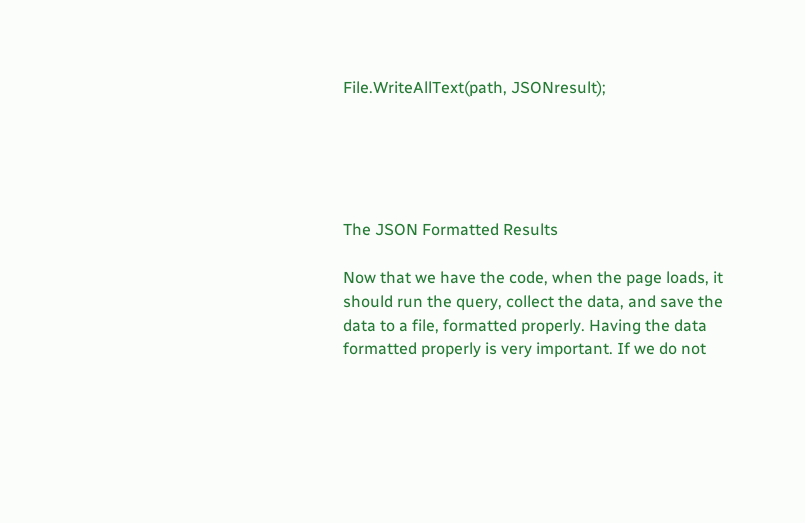File.WriteAllText(path, JSONresult);





The JSON Formatted Results

Now that we have the code, when the page loads, it should run the query, collect the data, and save the data to a file, formatted properly. Having the data formatted properly is very important. If we do not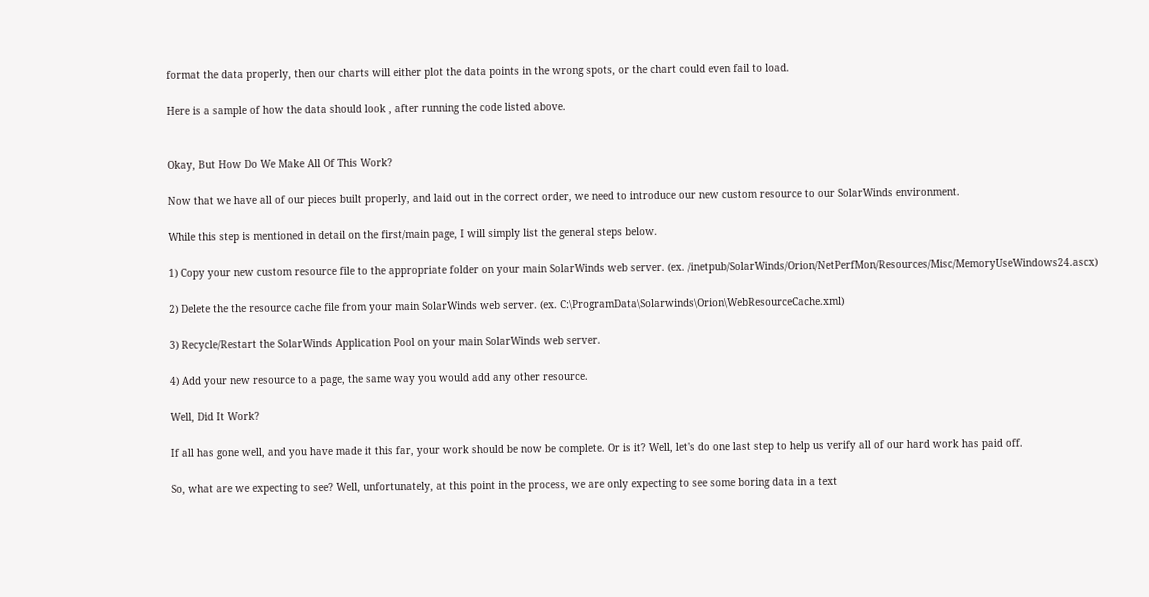format the data properly, then our charts will either plot the data points in the wrong spots, or the chart could even fail to load.

Here is a sample of how the data should look , after running the code listed above.


Okay, But How Do We Make All Of This Work?

Now that we have all of our pieces built properly, and laid out in the correct order, we need to introduce our new custom resource to our SolarWinds environment.

While this step is mentioned in detail on the first/main page, I will simply list the general steps below.

1) Copy your new custom resource file to the appropriate folder on your main SolarWinds web server. (ex. /inetpub/SolarWinds/Orion/NetPerfMon/Resources/Misc/MemoryUseWindows24.ascx)

2) Delete the the resource cache file from your main SolarWinds web server. (ex. C:\ProgramData\Solarwinds\Orion\WebResourceCache.xml)

3) Recycle/Restart the SolarWinds Application Pool on your main SolarWinds web server.

4) Add your new resource to a page, the same way you would add any other resource.

Well, Did It Work?

If all has gone well, and you have made it this far, your work should be now be complete. Or is it? Well, let's do one last step to help us verify all of our hard work has paid off.

So, what are we expecting to see? Well, unfortunately, at this point in the process, we are only expecting to see some boring data in a text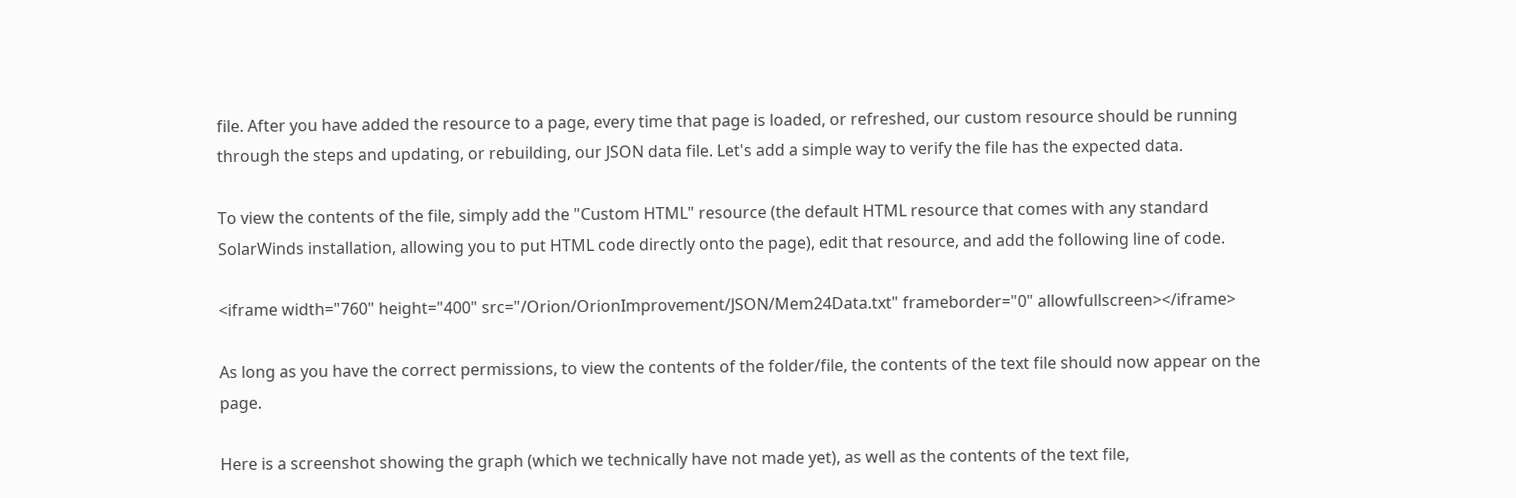file. After you have added the resource to a page, every time that page is loaded, or refreshed, our custom resource should be running through the steps and updating, or rebuilding, our JSON data file. Let's add a simple way to verify the file has the expected data.

To view the contents of the file, simply add the "Custom HTML" resource (the default HTML resource that comes with any standard SolarWinds installation, allowing you to put HTML code directly onto the page), edit that resource, and add the following line of code.

<iframe width="760" height="400" src="/Orion/OrionImprovement/JSON/Mem24Data.txt" frameborder="0" allowfullscreen></iframe>

As long as you have the correct permissions, to view the contents of the folder/file, the contents of the text file should now appear on the page.

Here is a screenshot showing the graph (which we technically have not made yet), as well as the contents of the text file,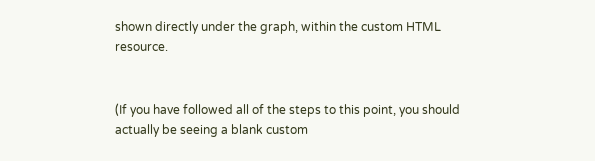shown directly under the graph, within the custom HTML resource.


(If you have followed all of the steps to this point, you should actually be seeing a blank custom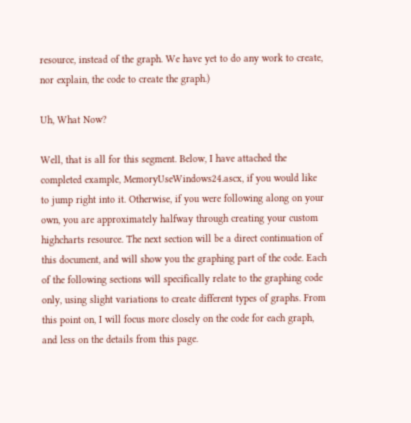resource, instead of the graph. We have yet to do any work to create, nor explain, the code to create the graph.)

Uh, What Now?

Well, that is all for this segment. Below, I have attached the completed example, MemoryUseWindows24.ascx, if you would like to jump right into it. Otherwise, if you were following along on your own, you are approximately halfway through creating your custom highcharts resource. The next section will be a direct continuation of this document, and will show you the graphing part of the code. Each of the following sections will specifically relate to the graphing code only, using slight variations to create different types of graphs. From this point on, I will focus more closely on the code for each graph, and less on the details from this page.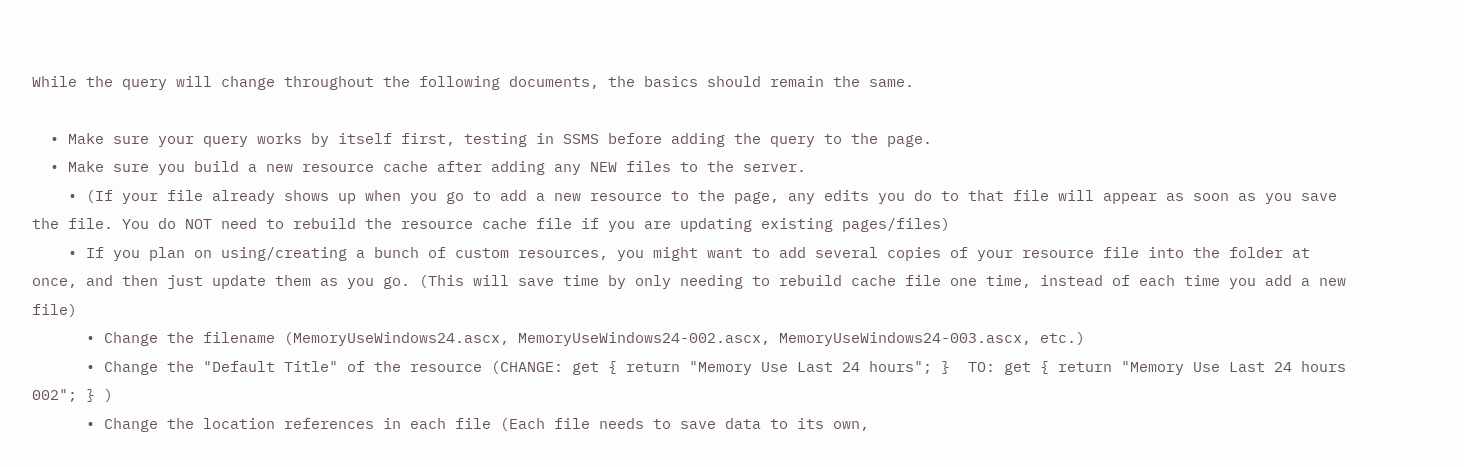While the query will change throughout the following documents, the basics should remain the same.

  • Make sure your query works by itself first, testing in SSMS before adding the query to the page.
  • Make sure you build a new resource cache after adding any NEW files to the server.
    • (If your file already shows up when you go to add a new resource to the page, any edits you do to that file will appear as soon as you save the file. You do NOT need to rebuild the resource cache file if you are updating existing pages/files)
    • If you plan on using/creating a bunch of custom resources, you might want to add several copies of your resource file into the folder at once, and then just update them as you go. (This will save time by only needing to rebuild cache file one time, instead of each time you add a new file)
      • Change the filename (MemoryUseWindows24.ascx, MemoryUseWindows24-002.ascx, MemoryUseWindows24-003.ascx, etc.)
      • Change the "Default Title" of the resource (CHANGE: get { return "Memory Use Last 24 hours"; }  TO: get { return "Memory Use Last 24 hours 002"; } )
      • Change the location references in each file (Each file needs to save data to its own,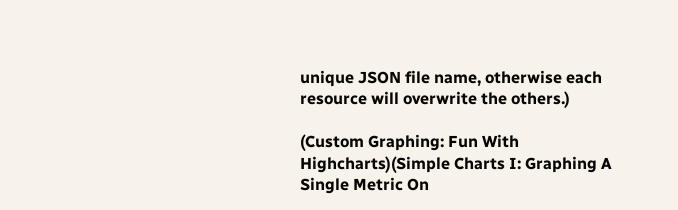unique JSON file name, otherwise each resource will overwrite the others.)

(Custom Graphing: Fun With Highcharts)(Simple Charts I: Graphing A Single Metric On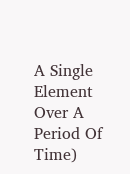A Single Element Over A Period Of Time)